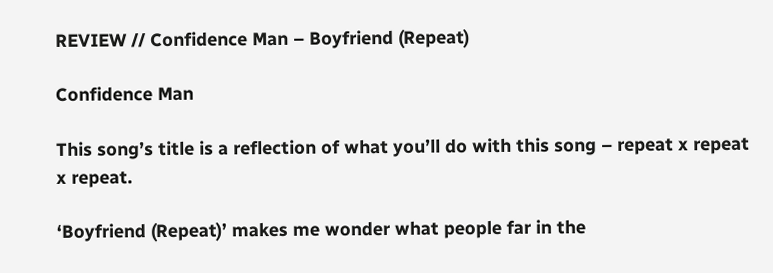REVIEW // Confidence Man – Boyfriend (Repeat)

Confidence Man

This song’s title is a reflection of what you’ll do with this song – repeat x repeat x repeat.

‘Boyfriend (Repeat)’ makes me wonder what people far in the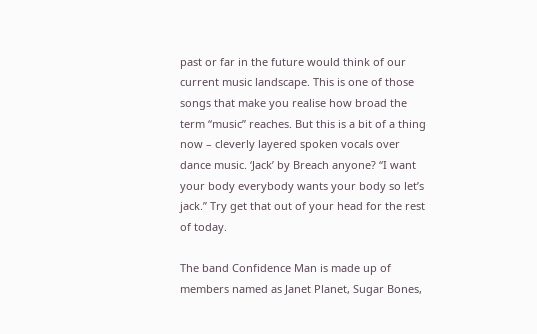past or far in the future would think of our current music landscape. This is one of those songs that make you realise how broad the term “music” reaches. But this is a bit of a thing now – cleverly layered spoken vocals over dance music. ‘Jack’ by Breach anyone? “I want your body everybody wants your body so let’s jack.” Try get that out of your head for the rest of today.

The band Confidence Man is made up of members named as Janet Planet, Sugar Bones,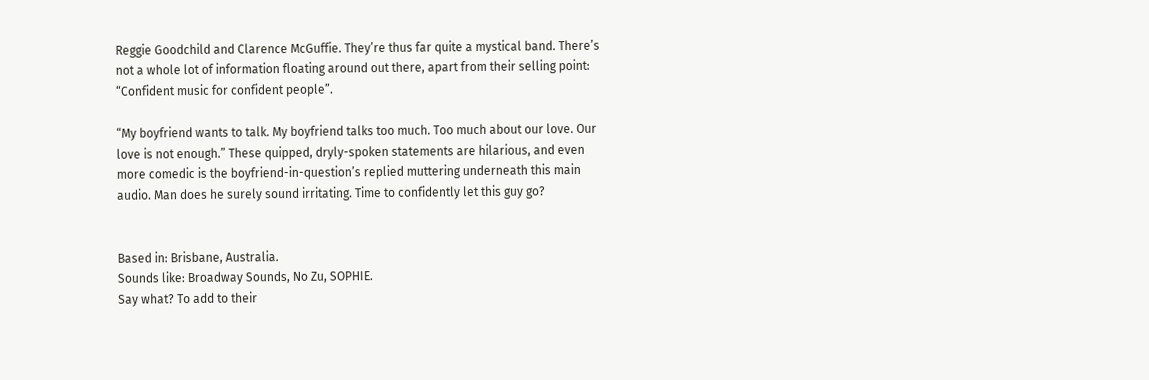Reggie Goodchild and Clarence McGuffie. They’re thus far quite a mystical band. There’s not a whole lot of information floating around out there, apart from their selling point: “Confident music for confident people”.

“My boyfriend wants to talk. My boyfriend talks too much. Too much about our love. Our love is not enough.” These quipped, dryly-spoken statements are hilarious, and even more comedic is the boyfriend-in-question’s replied muttering underneath this main audio. Man does he surely sound irritating. Time to confidently let this guy go?


Based in: Brisbane, Australia.
Sounds like: Broadway Sounds, No Zu, SOPHIE.
Say what? To add to their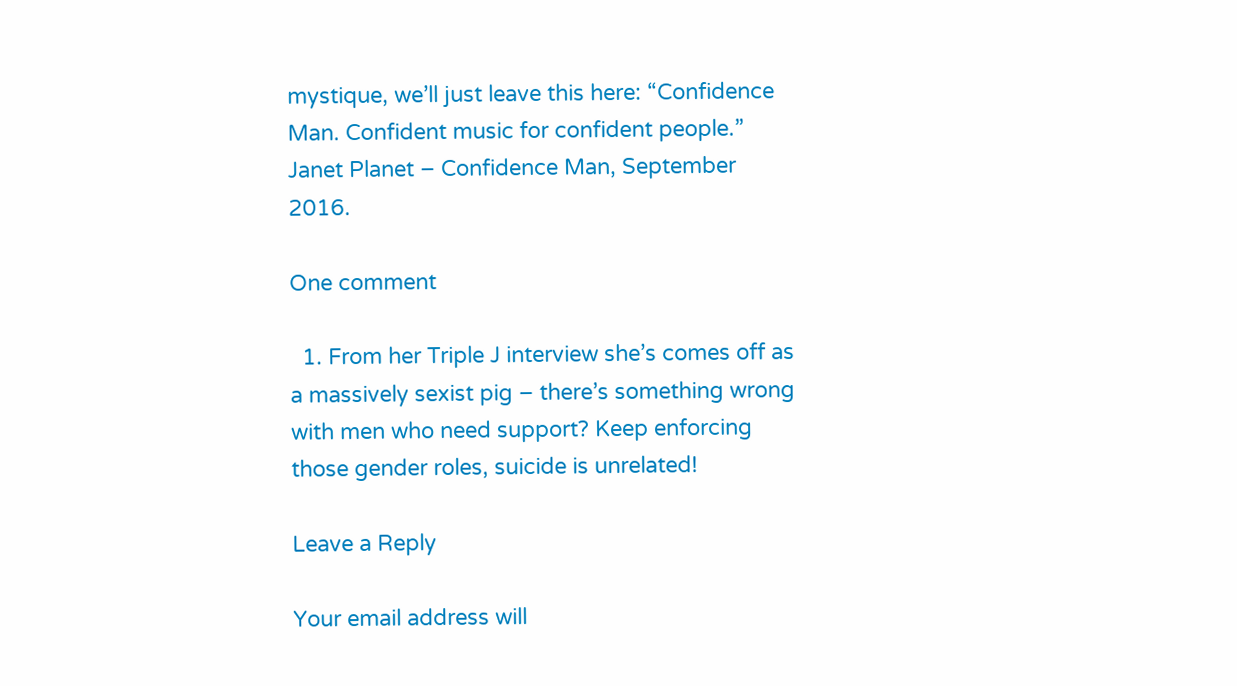mystique, we’ll just leave this here: “Confidence Man. Confident music for confident people.” Janet Planet – Confidence Man, September 2016.

One comment

  1. From her Triple J interview she’s comes off as a massively sexist pig – there’s something wrong with men who need support? Keep enforcing those gender roles, suicide is unrelated!

Leave a Reply

Your email address will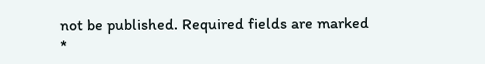not be published. Required fields are marked *